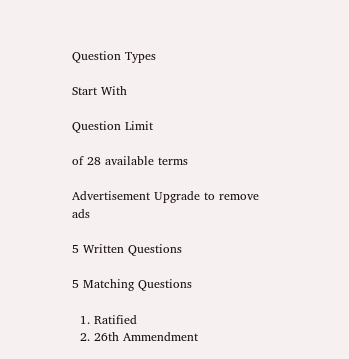Question Types

Start With

Question Limit

of 28 available terms

Advertisement Upgrade to remove ads

5 Written Questions

5 Matching Questions

  1. Ratified
  2. 26th Ammendment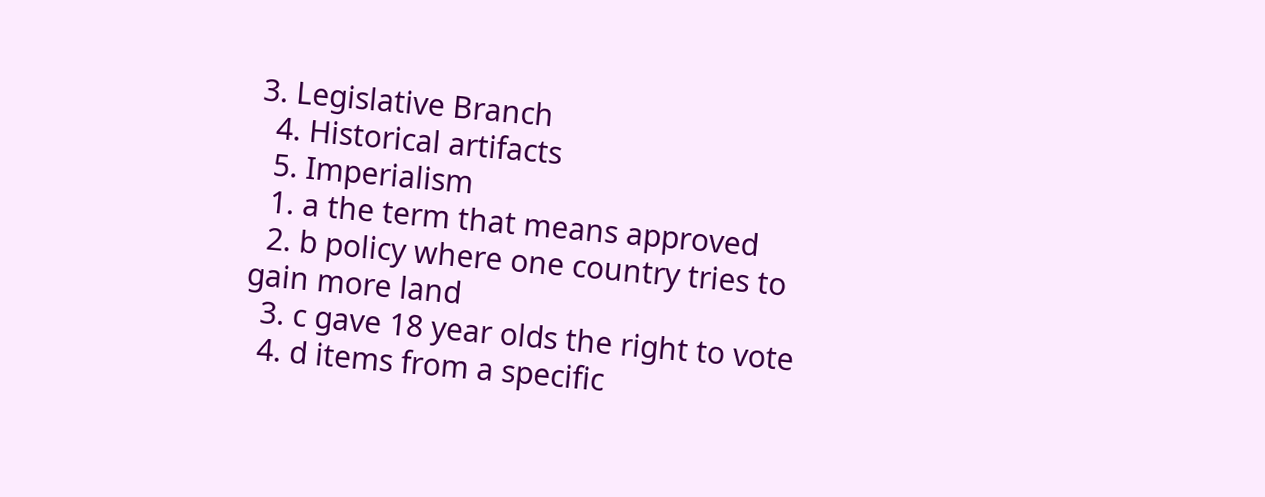3. Legislative Branch
  4. Historical artifacts
  5. Imperialism
  1. a the term that means approved
  2. b policy where one country tries to gain more land
  3. c gave 18 year olds the right to vote
  4. d items from a specific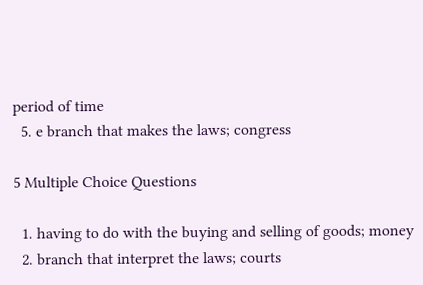period of time
  5. e branch that makes the laws; congress

5 Multiple Choice Questions

  1. having to do with the buying and selling of goods; money
  2. branch that interpret the laws; courts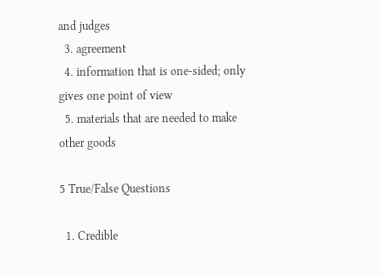and judges
  3. agreement
  4. information that is one-sided; only gives one point of view
  5. materials that are needed to make other goods

5 True/False Questions

  1. Credible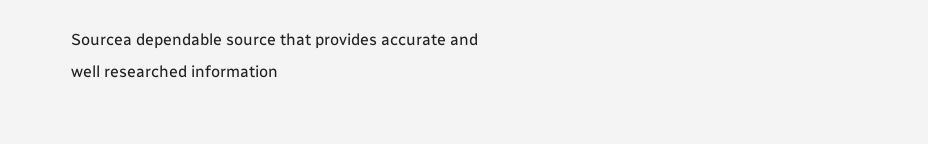Sourcea dependable source that provides accurate and well researched information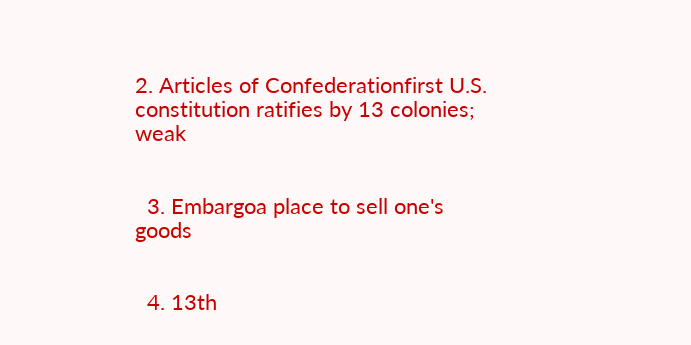2. Articles of Confederationfirst U.S. constitution ratifies by 13 colonies; weak


  3. Embargoa place to sell one's goods


  4. 13th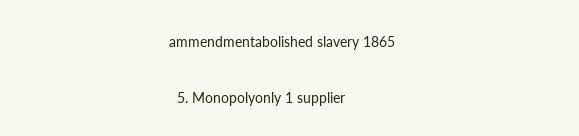ammendmentabolished slavery 1865


  5. Monopolyonly 1 supplier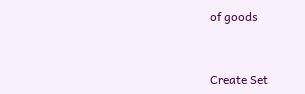of goods


Create Set